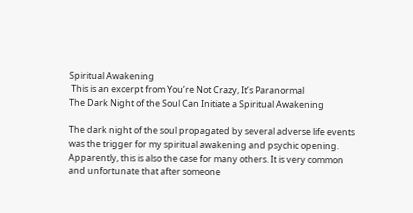Spiritual Awakening
 This is an excerpt from You’re Not Crazy, It’s Paranormal
The Dark Night of the Soul Can Initiate a Spiritual Awakening

The dark night of the soul propagated by several adverse life events was the trigger for my spiritual awakening and psychic opening. Apparently, this is also the case for many others. It is very common and unfortunate that after someone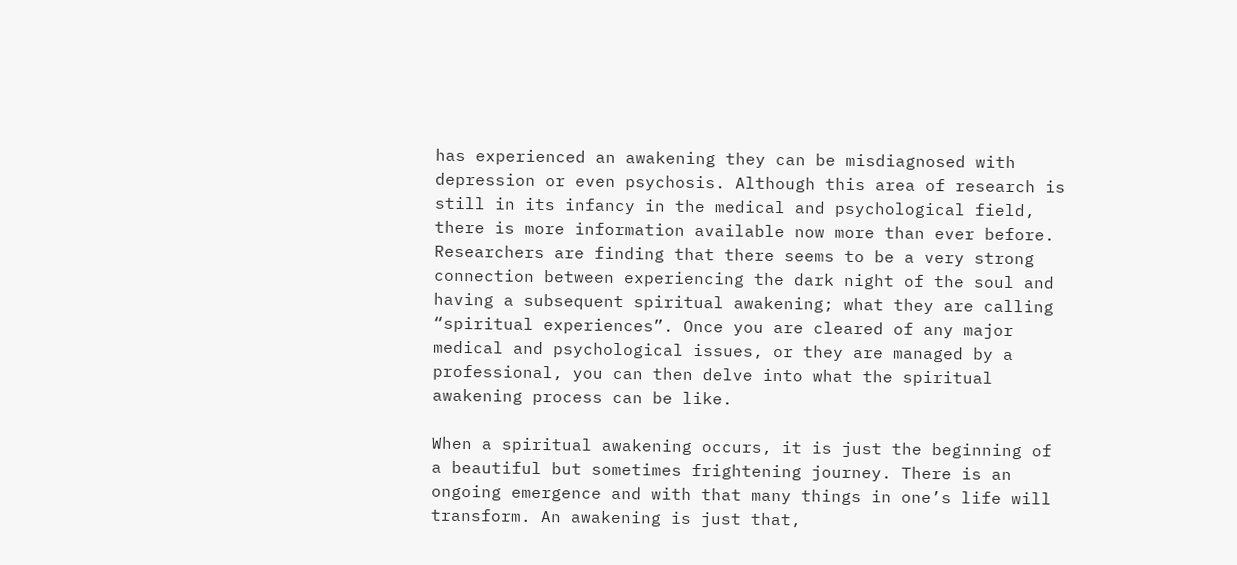has experienced an awakening they can be misdiagnosed with depression or even psychosis. Although this area of research is still in its infancy in the medical and psychological field, there is more information available now more than ever before. Researchers are finding that there seems to be a very strong connection between experiencing the dark night of the soul and having a subsequent spiritual awakening; what they are calling “spiritual experiences”. Once you are cleared of any major medical and psychological issues, or they are managed by a professional, you can then delve into what the spiritual awakening process can be like.

When a spiritual awakening occurs, it is just the beginning of a beautiful but sometimes frightening journey. There is an ongoing emergence and with that many things in one’s life will transform. An awakening is just that,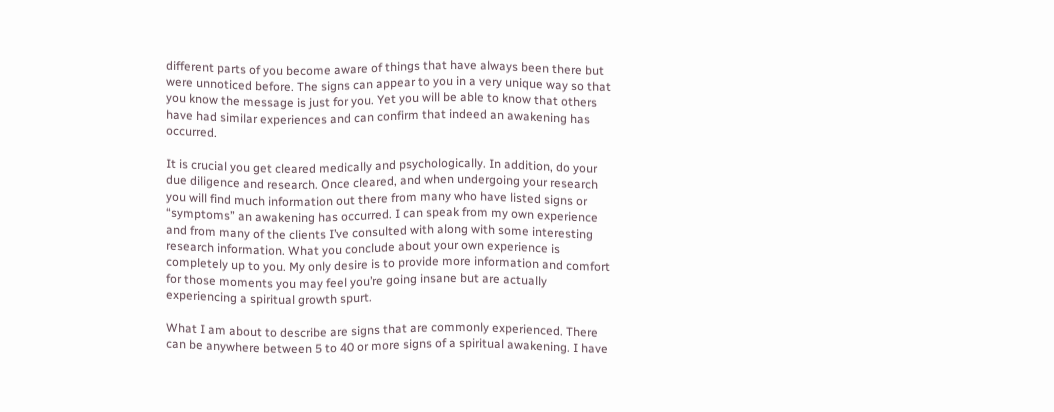different parts of you become aware of things that have always been there but were unnoticed before. The signs can appear to you in a very unique way so that you know the message is just for you. Yet you will be able to know that others have had similar experiences and can confirm that indeed an awakening has occurred.

It is crucial you get cleared medically and psychologically. In addition, do your due diligence and research. Once cleared, and when undergoing your research you will find much information out there from many who have listed signs or “symptoms” an awakening has occurred. I can speak from my own experience and from many of the clients I’ve consulted with along with some interesting research information. What you conclude about your own experience is completely up to you. My only desire is to provide more information and comfort for those moments you may feel you’re going insane but are actually experiencing a spiritual growth spurt.

What I am about to describe are signs that are commonly experienced. There can be anywhere between 5 to 40 or more signs of a spiritual awakening. I have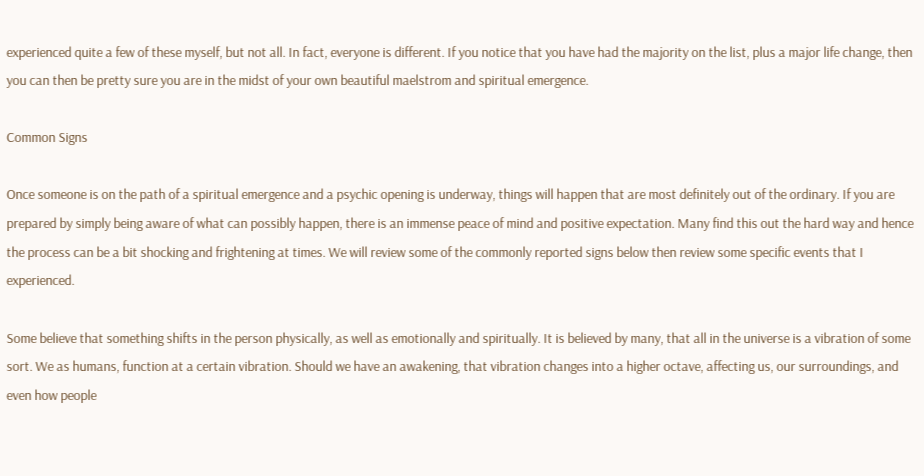experienced quite a few of these myself, but not all. In fact, everyone is different. If you notice that you have had the majority on the list, plus a major life change, then you can then be pretty sure you are in the midst of your own beautiful maelstrom and spiritual emergence.

Common Signs

Once someone is on the path of a spiritual emergence and a psychic opening is underway, things will happen that are most definitely out of the ordinary. If you are prepared by simply being aware of what can possibly happen, there is an immense peace of mind and positive expectation. Many find this out the hard way and hence the process can be a bit shocking and frightening at times. We will review some of the commonly reported signs below then review some specific events that I experienced.

Some believe that something shifts in the person physically, as well as emotionally and spiritually. It is believed by many, that all in the universe is a vibration of some sort. We as humans, function at a certain vibration. Should we have an awakening, that vibration changes into a higher octave, affecting us, our surroundings, and even how people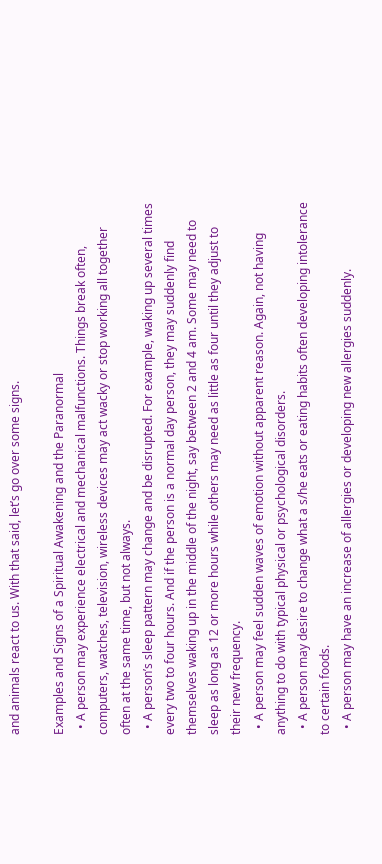and animals react to us. With that said, let’s go over some signs.

Examples and Signs of a Spiritual Awakening and the Paranormal
  • A person may experience electrical and mechanical malfunctions. Things break often, computers, watches, television, wireless devices may act wacky or stop working all together often at the same time, but not always.
  • A person’s sleep pattern may change and be disrupted. For example, waking up several times every two to four hours. And if the person is a normal day person, they may suddenly find themselves waking up in the middle of the night, say between 2 and 4 am. Some may need to sleep as long as 12 or more hours while others may need as little as four until they adjust to their new frequency.
  • A person may feel sudden waves of emotion without apparent reason. Again, not having anything to do with typical physical or psychological disorders.
  • A person may desire to change what a s/he eats or eating habits often developing intolerance to certain foods.
  • A person may have an increase of allergies or developing new allergies suddenly.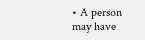• A person may have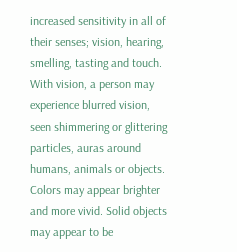increased sensitivity in all of their senses; vision, hearing, smelling, tasting and touch. With vision, a person may experience blurred vision, seen shimmering or glittering particles, auras around humans, animals or objects. Colors may appear brighter and more vivid. Solid objects may appear to be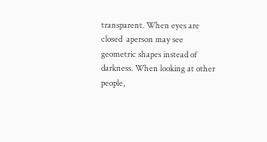transparent. When eyes are closed  aperson may see geometric shapes instead of darkness. When looking at other people,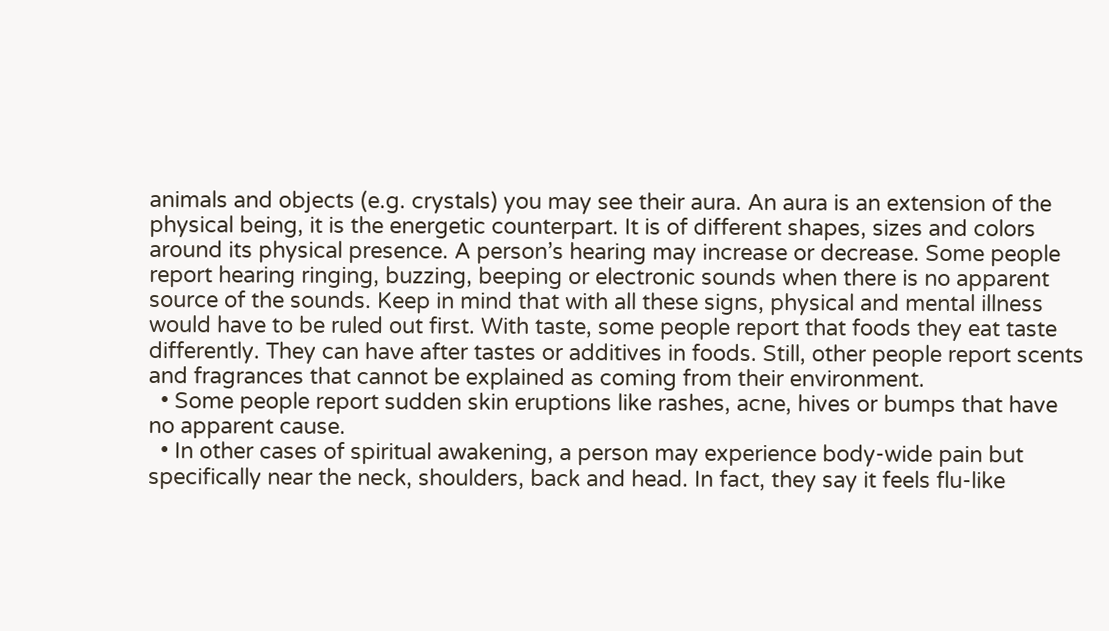animals and objects (e.g. crystals) you may see their aura. An aura is an extension of the physical being, it is the energetic counterpart. It is of different shapes, sizes and colors around its physical presence. A person’s hearing may increase or decrease. Some people report hearing ringing, buzzing, beeping or electronic sounds when there is no apparent source of the sounds. Keep in mind that with all these signs, physical and mental illness would have to be ruled out first. With taste, some people report that foods they eat taste differently. They can have after tastes or additives in foods. Still, other people report scents and fragrances that cannot be explained as coming from their environment.
  • Some people report sudden skin eruptions like rashes, acne, hives or bumps that have no apparent cause.
  • In other cases of spiritual awakening, a person may experience body-wide pain but specifically near the neck, shoulders, back and head. In fact, they say it feels flu-like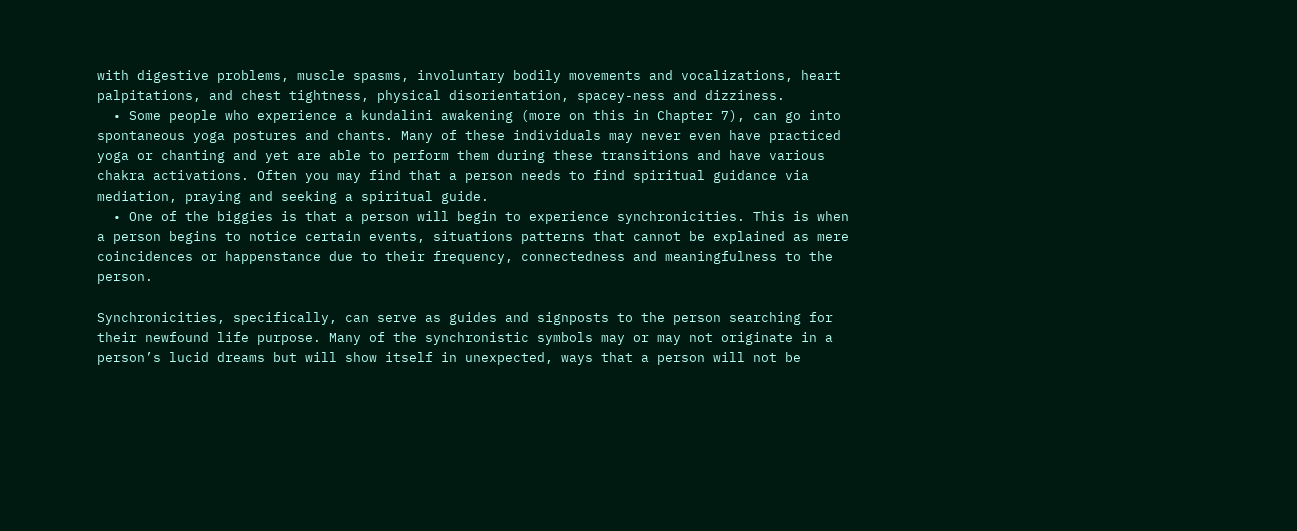with digestive problems, muscle spasms, involuntary bodily movements and vocalizations, heart palpitations, and chest tightness, physical disorientation, spacey-ness and dizziness.
  • Some people who experience a kundalini awakening (more on this in Chapter 7), can go into spontaneous yoga postures and chants. Many of these individuals may never even have practiced yoga or chanting and yet are able to perform them during these transitions and have various chakra activations. Often you may find that a person needs to find spiritual guidance via mediation, praying and seeking a spiritual guide.
  • One of the biggies is that a person will begin to experience synchronicities. This is when a person begins to notice certain events, situations patterns that cannot be explained as mere coincidences or happenstance due to their frequency, connectedness and meaningfulness to the person.

Synchronicities, specifically, can serve as guides and signposts to the person searching for their newfound life purpose. Many of the synchronistic symbols may or may not originate in a person’s lucid dreams but will show itself in unexpected, ways that a person will not be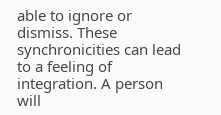able to ignore or dismiss. These synchronicities can lead to a feeling of integration. A person will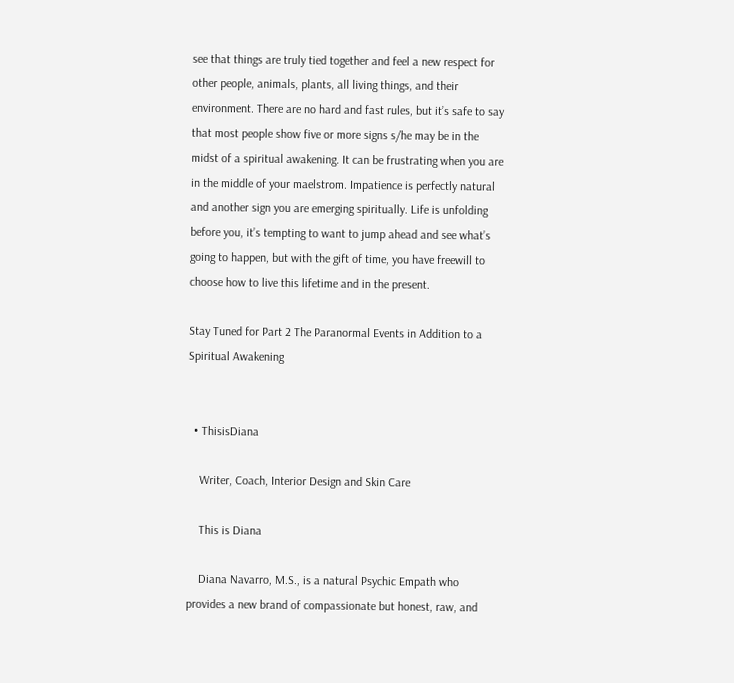see that things are truly tied together and feel a new respect for other people, animals, plants, all living things, and their environment. There are no hard and fast rules, but it’s safe to say that most people show five or more signs s/he may be in the midst of a spiritual awakening. It can be frustrating when you are in the middle of your maelstrom. Impatience is perfectly natural and another sign you are emerging spiritually. Life is unfolding before you, it’s tempting to want to jump ahead and see what’s going to happen, but with the gift of time, you have freewill to choose how to live this lifetime and in the present.

Stay Tuned for Part 2 The Paranormal Events in Addition to a Spiritual Awakening


  • ThisisDiana

    Writer, Coach, Interior Design and Skin Care

    This is Diana

    Diana Navarro, M.S., is a natural Psychic Empath who provides a new brand of compassionate but honest, raw, and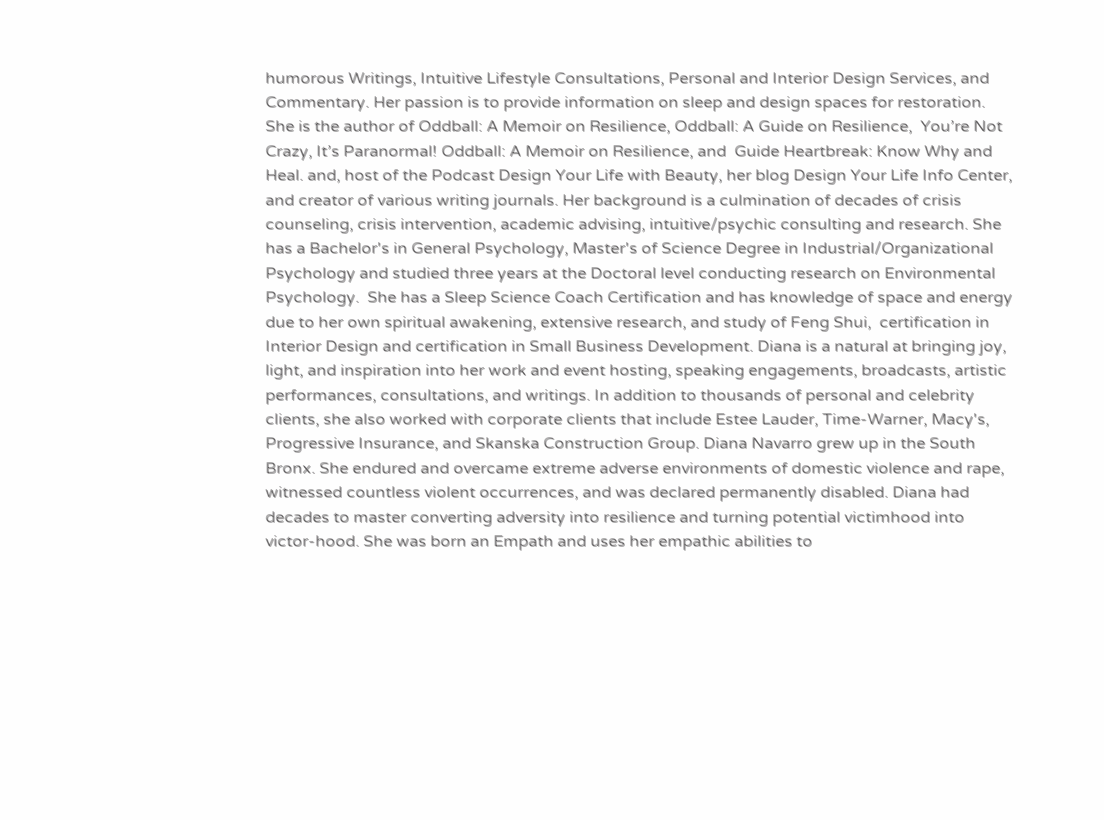humorous Writings, Intuitive Lifestyle Consultations, Personal and Interior Design Services, and Commentary. Her passion is to provide information on sleep and design spaces for restoration. She is the author of Oddball: A Memoir on Resilience, Oddball: A Guide on Resilience,  You’re Not Crazy, It’s Paranormal! Oddball: A Memoir on Resilience, and  Guide Heartbreak: Know Why and Heal. and, host of the Podcast Design Your Life with Beauty, her blog Design Your Life Info Center, and creator of various writing journals. Her background is a culmination of decades of crisis counseling, crisis intervention, academic advising, intuitive/psychic consulting and research. She has a Bachelor's in General Psychology, Master's of Science Degree in Industrial/Organizational Psychology and studied three years at the Doctoral level conducting research on Environmental Psychology.  She has a Sleep Science Coach Certification and has knowledge of space and energy due to her own spiritual awakening, extensive research, and study of Feng Shui,  certification in Interior Design and certification in Small Business Development. Diana is a natural at bringing joy, light, and inspiration into her work and event hosting, speaking engagements, broadcasts, artistic performances, consultations, and writings. In addition to thousands of personal and celebrity clients, she also worked with corporate clients that include Estee Lauder, Time-Warner, Macy's, Progressive Insurance, and Skanska Construction Group. Diana Navarro grew up in the South Bronx. She endured and overcame extreme adverse environments of domestic violence and rape, witnessed countless violent occurrences, and was declared permanently disabled. Diana had decades to master converting adversity into resilience and turning potential victimhood into victor-hood. She was born an Empath and uses her empathic abilities to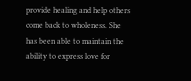provide healing and help others come back to wholeness. She has been able to maintain the ability to express love for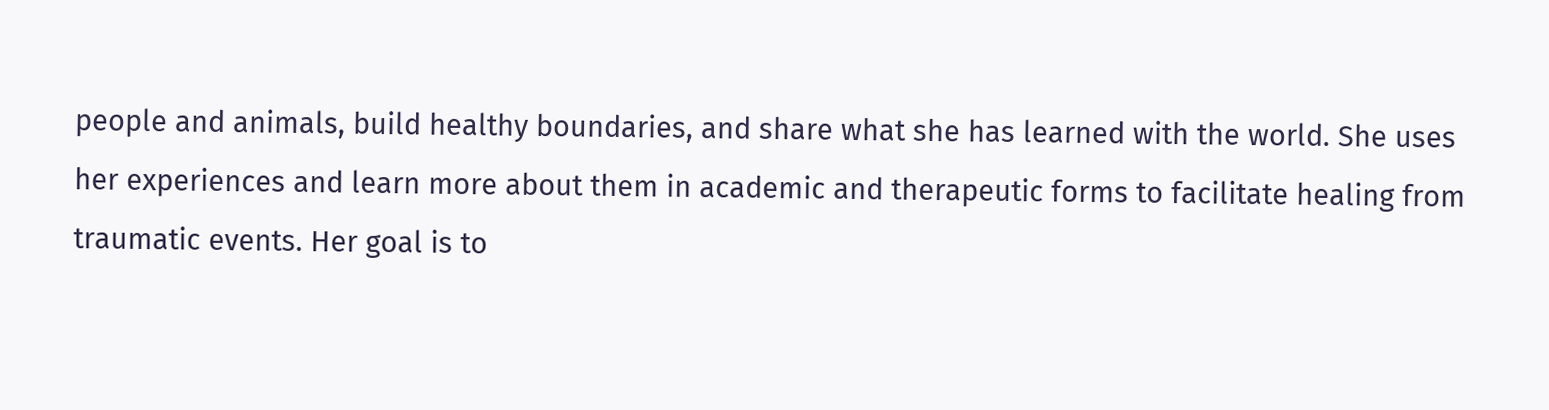people and animals, build healthy boundaries, and share what she has learned with the world. She uses her experiences and learn more about them in academic and therapeutic forms to facilitate healing from traumatic events. Her goal is to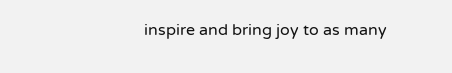inspire and bring joy to as many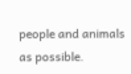people and animals as possible.